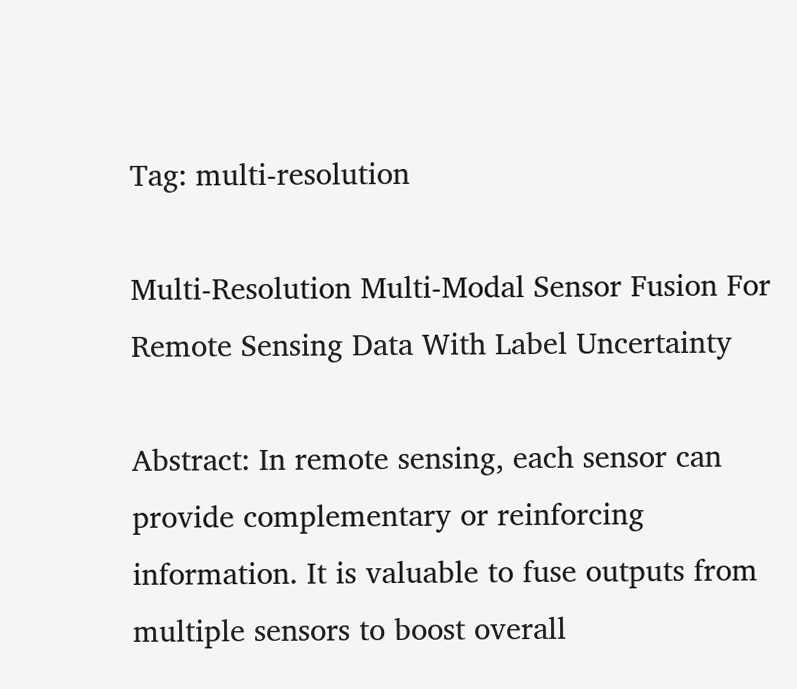Tag: multi-resolution

Multi-Resolution Multi-Modal Sensor Fusion For Remote Sensing Data With Label Uncertainty

Abstract: In remote sensing, each sensor can provide complementary or reinforcing information. It is valuable to fuse outputs from multiple sensors to boost overall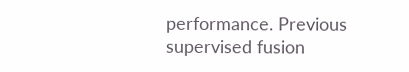performance. Previous supervised fusion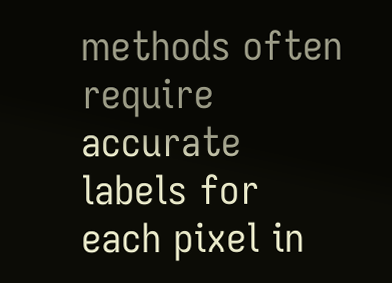methods often require accurate labels for each pixel in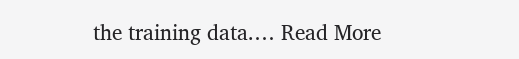the training data.… Read More